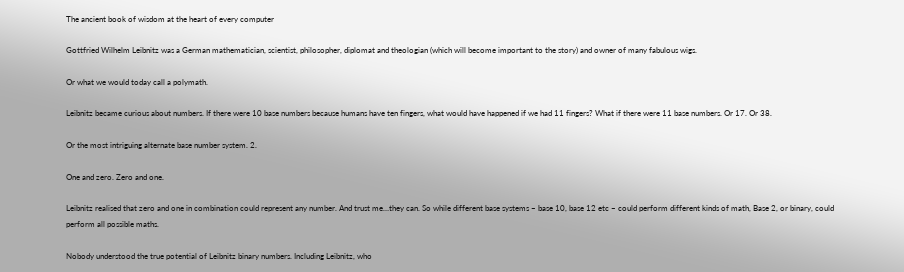The ancient book of wisdom at the heart of every computer

Gottfried Wilhelm Leibnitz was a German mathematician, scientist, philosopher, diplomat and theologian (which will become important to the story) and owner of many fabulous wigs.

Or what we would today call a polymath.

Leibnitz became curious about numbers. If there were 10 base numbers because humans have ten fingers, what would have happened if we had 11 fingers? What if there were 11 base numbers. Or 17. Or 38.

Or the most intriguing alternate base number system. 2.

One and zero. Zero and one.

Leibnitz realised that zero and one in combination could represent any number. And trust me…they can. So while different base systems – base 10, base 12 etc – could perform different kinds of math, Base 2, or binary, could perform all possible maths.

Nobody understood the true potential of Leibnitz binary numbers. Including Leibnitz, who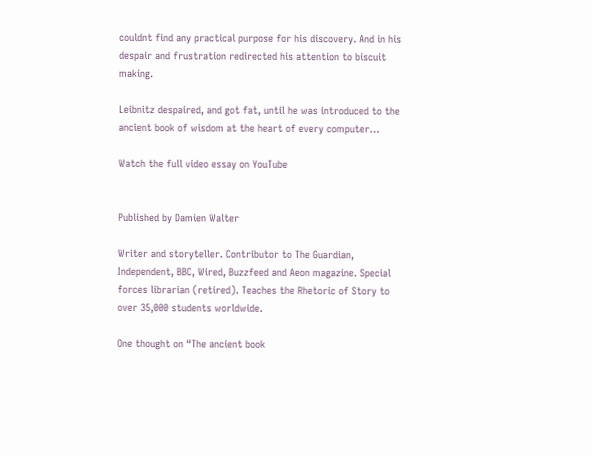couldnt find any practical purpose for his discovery. And in his despair and frustration redirected his attention to biscuit making.

Leibnitz despaired, and got fat, until he was introduced to the ancient book of wisdom at the heart of every computer…

Watch the full video essay on YouTube


Published by Damien Walter

Writer and storyteller. Contributor to The Guardian, Independent, BBC, Wired, Buzzfeed and Aeon magazine. Special forces librarian (retired). Teaches the Rhetoric of Story to over 35,000 students worldwide.

One thought on “The ancient book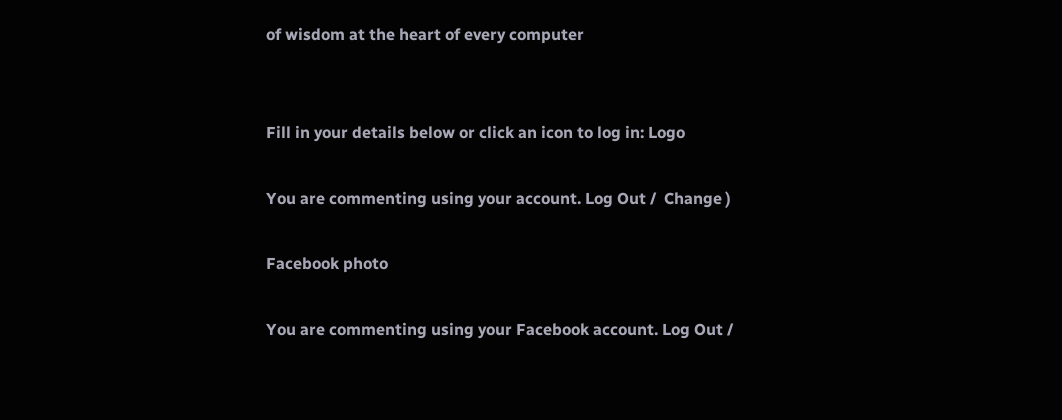of wisdom at the heart of every computer


Fill in your details below or click an icon to log in: Logo

You are commenting using your account. Log Out /  Change )

Facebook photo

You are commenting using your Facebook account. Log Out /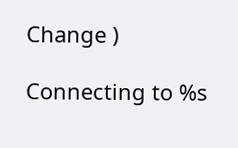Change )

Connecting to %s